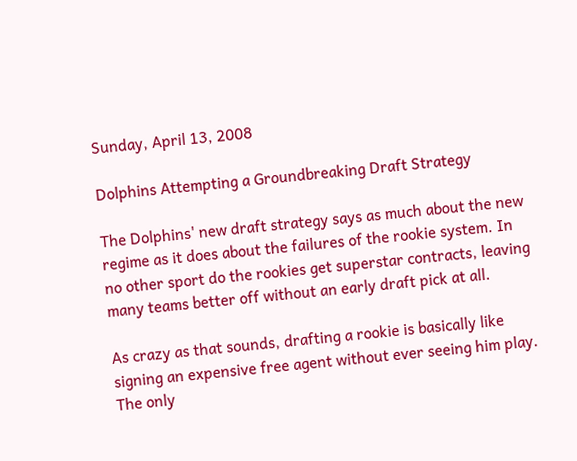Sunday, April 13, 2008

Dolphins Attempting a Groundbreaking Draft Strategy

The Dolphins' new draft strategy says as much about the new regime as it does about the failures of the rookie system. In no other sport do the rookies get superstar contracts, leaving many teams better off without an early draft pick at all.

As crazy as that sounds, drafting a rookie is basically like signing an expensive free agent without ever seeing him play. The only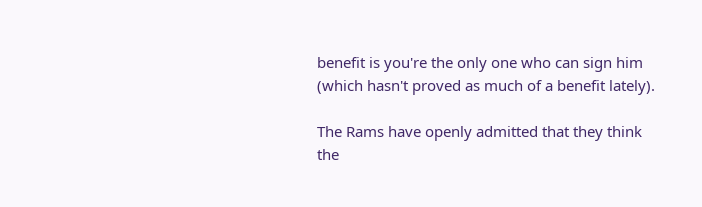benefit is you're the only one who can sign him (which hasn't proved as much of a benefit lately).

The Rams have openly admitted that they think the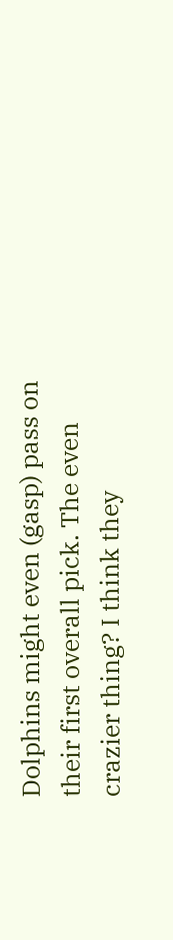Dolphins might even (gasp) pass on their first overall pick. The even crazier thing? I think they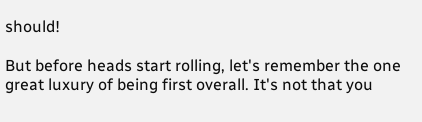should!

But before heads start rolling, let's remember the one great luxury of being first overall. It's not that you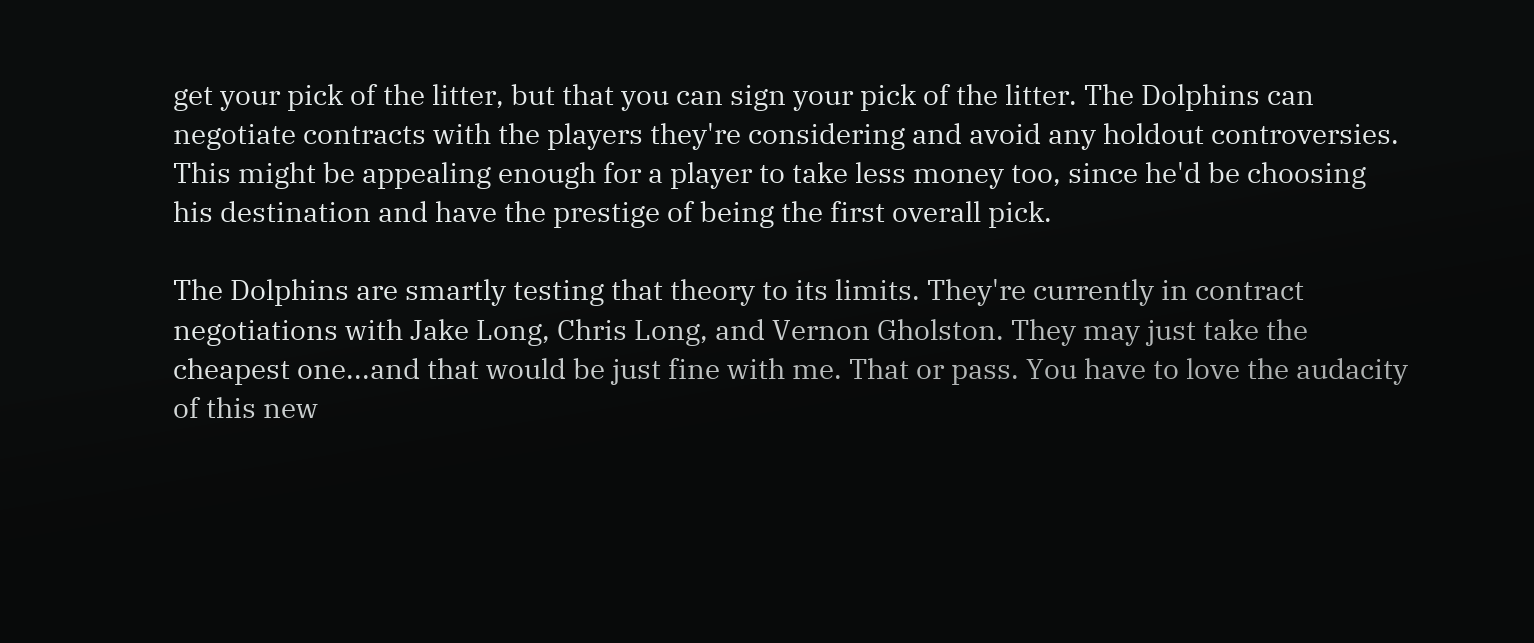get your pick of the litter, but that you can sign your pick of the litter. The Dolphins can negotiate contracts with the players they're considering and avoid any holdout controversies. This might be appealing enough for a player to take less money too, since he'd be choosing his destination and have the prestige of being the first overall pick.

The Dolphins are smartly testing that theory to its limits. They're currently in contract negotiations with Jake Long, Chris Long, and Vernon Gholston. They may just take the cheapest one...and that would be just fine with me. That or pass. You have to love the audacity of this new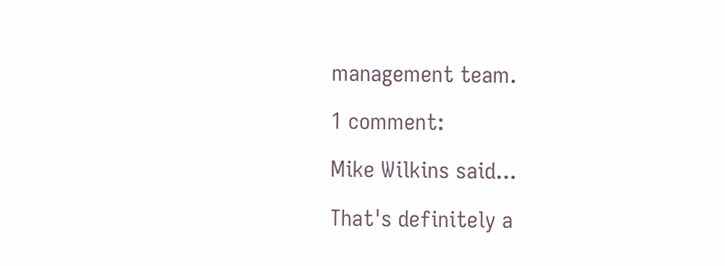management team.

1 comment:

Mike Wilkins said...

That's definitely a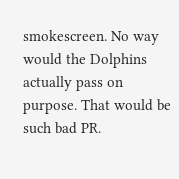smokescreen. No way would the Dolphins actually pass on purpose. That would be such bad PR.